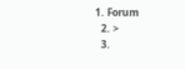1. Forum
  2. >
  3.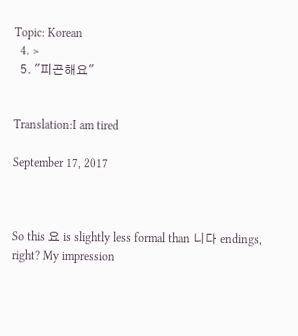Topic: Korean
  4. >
  5. "피곤해요"


Translation:I am tired

September 17, 2017



So this 요 is slightly less formal than 니다 endings, right? My impression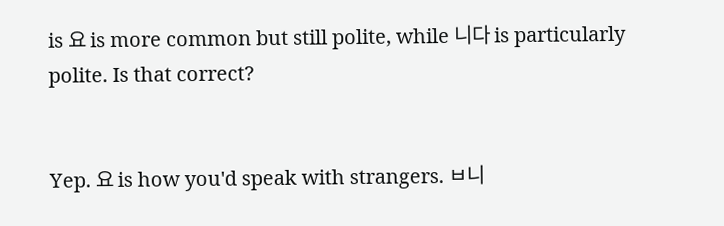is 요 is more common but still polite, while 니다 is particularly polite. Is that correct?


Yep. 요 is how you'd speak with strangers. ㅂ니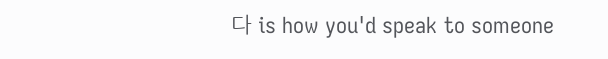다 is how you'd speak to someone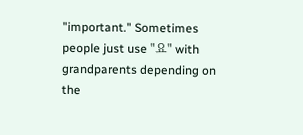"important." Sometimes people just use "요" with grandparents depending on the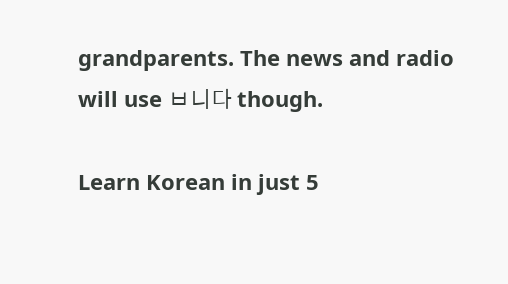grandparents. The news and radio will use ㅂ니다 though.

Learn Korean in just 5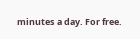minutes a day. For free.